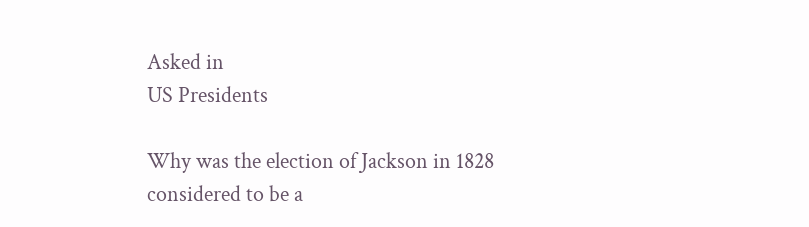Asked in
US Presidents

Why was the election of Jackson in 1828 considered to be a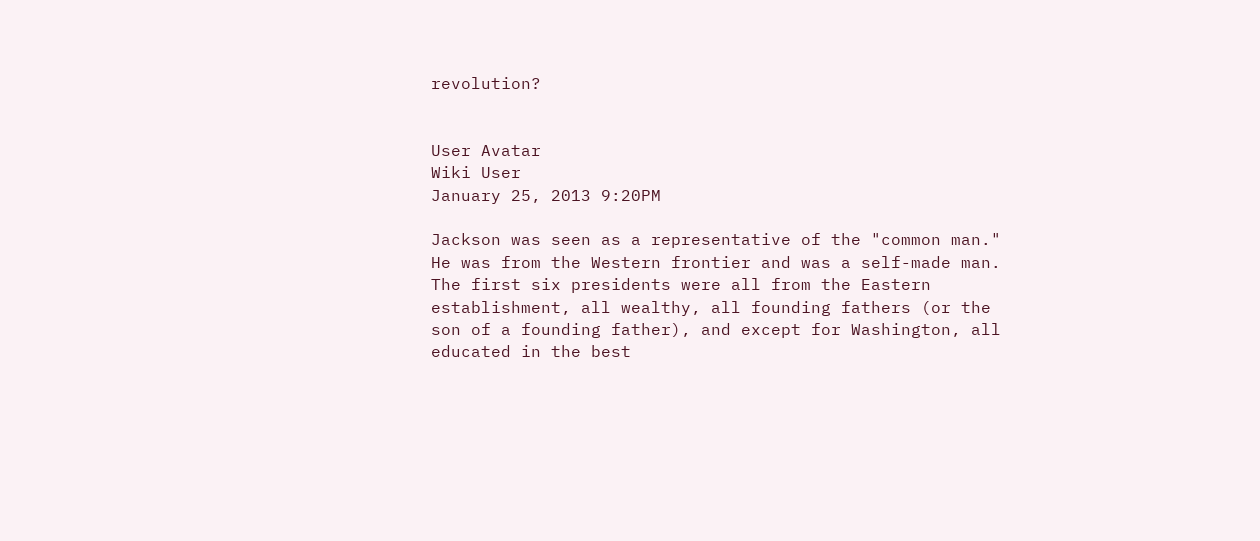revolution?


User Avatar
Wiki User
January 25, 2013 9:20PM

Jackson was seen as a representative of the "common man." He was from the Western frontier and was a self-made man. The first six presidents were all from the Eastern establishment, all wealthy, all founding fathers (or the son of a founding father), and except for Washington, all educated in the best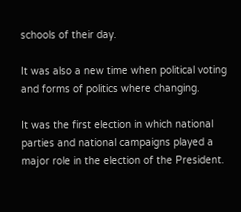schools of their day.

It was also a new time when political voting and forms of politics where changing.

It was the first election in which national parties and national campaigns played a major role in the election of the President.